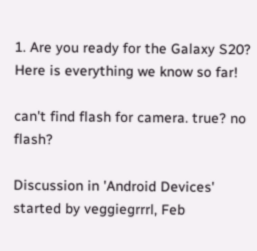1. Are you ready for the Galaxy S20? Here is everything we know so far!

can't find flash for camera. true? no flash?

Discussion in 'Android Devices' started by veggiegrrrl, Feb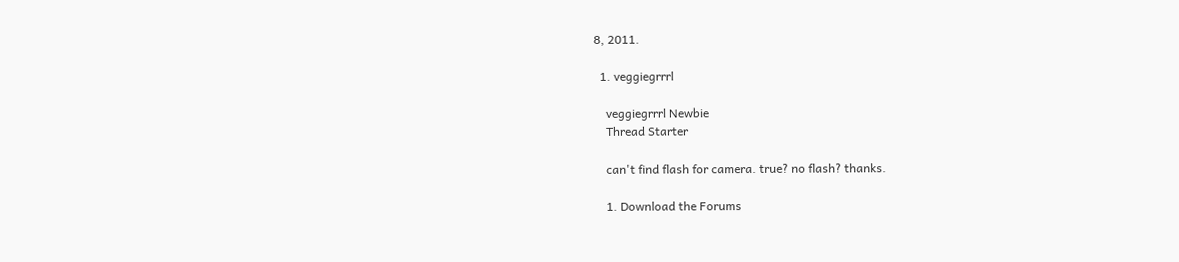8, 2011.

  1. veggiegrrrl

    veggiegrrrl Newbie
    Thread Starter

    can't find flash for camera. true? no flash? thanks.

    1. Download the Forums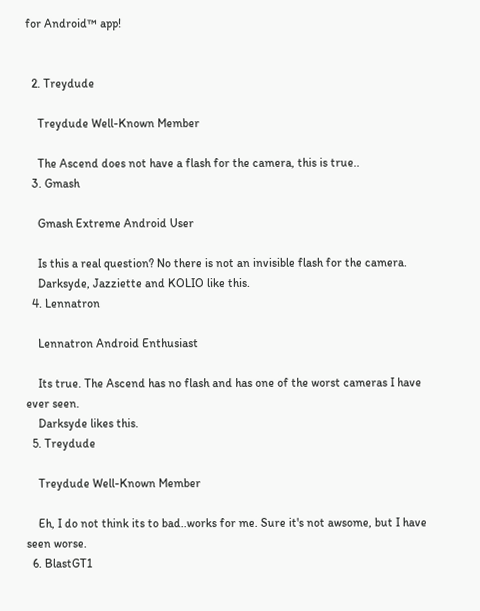for Android™ app!


  2. Treydude

    Treydude Well-Known Member

    The Ascend does not have a flash for the camera, this is true..
  3. Gmash

    Gmash Extreme Android User

    Is this a real question? No there is not an invisible flash for the camera.
    Darksyde, Jazziette and KOLIO like this.
  4. Lennatron

    Lennatron Android Enthusiast

    Its true. The Ascend has no flash and has one of the worst cameras I have ever seen.
    Darksyde likes this.
  5. Treydude

    Treydude Well-Known Member

    Eh, I do not think its to bad..works for me. Sure it's not awsome, but I have seen worse.
  6. BlastGT1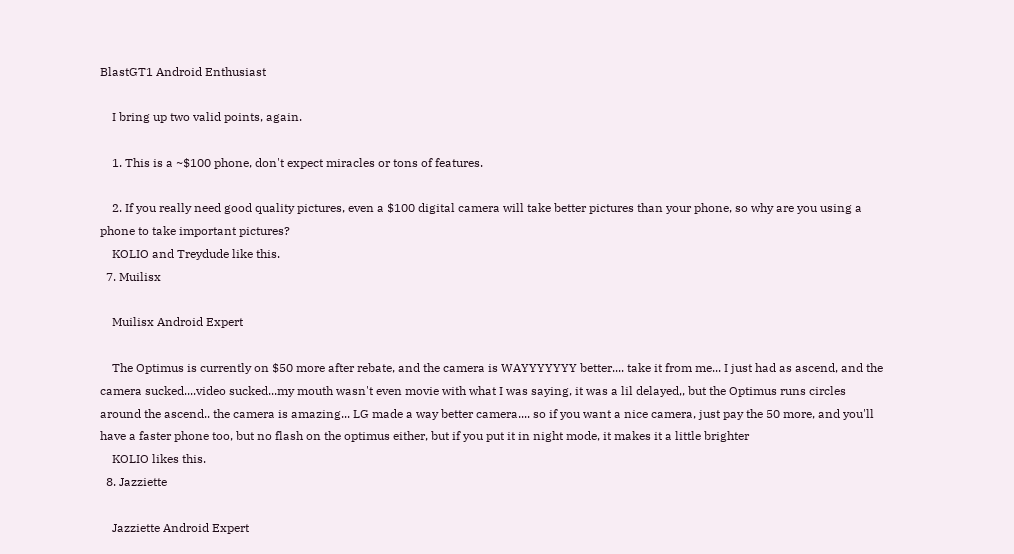BlastGT1 Android Enthusiast

    I bring up two valid points, again.

    1. This is a ~$100 phone, don't expect miracles or tons of features.

    2. If you really need good quality pictures, even a $100 digital camera will take better pictures than your phone, so why are you using a phone to take important pictures?
    KOLIO and Treydude like this.
  7. Muilisx

    Muilisx Android Expert

    The Optimus is currently on $50 more after rebate, and the camera is WAYYYYYYY better.... take it from me... I just had as ascend, and the camera sucked....video sucked...my mouth wasn't even movie with what I was saying, it was a lil delayed,, but the Optimus runs circles around the ascend.. the camera is amazing... LG made a way better camera.... so if you want a nice camera, just pay the 50 more, and you'll have a faster phone too, but no flash on the optimus either, but if you put it in night mode, it makes it a little brighter
    KOLIO likes this.
  8. Jazziette

    Jazziette Android Expert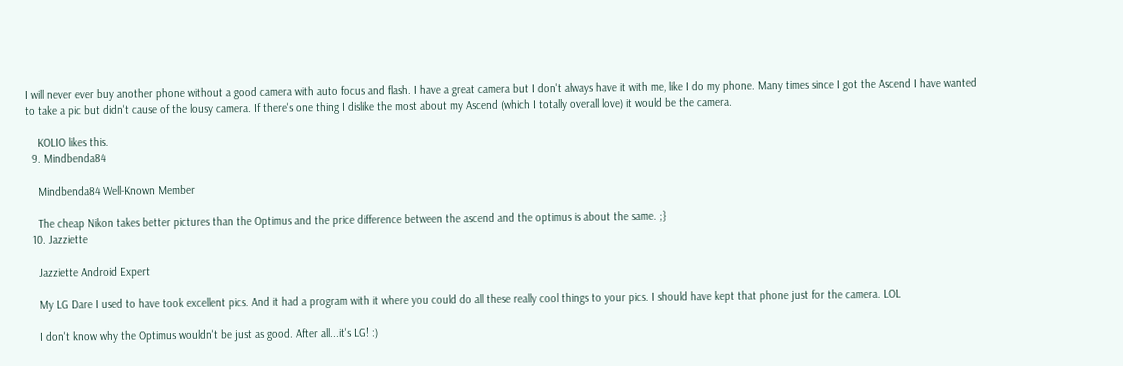I will never ever buy another phone without a good camera with auto focus and flash. I have a great camera but I don't always have it with me, like I do my phone. Many times since I got the Ascend I have wanted to take a pic but didn't cause of the lousy camera. If there's one thing I dislike the most about my Ascend (which I totally overall love) it would be the camera.

    KOLIO likes this.
  9. Mindbenda84

    Mindbenda84 Well-Known Member

    The cheap Nikon takes better pictures than the Optimus and the price difference between the ascend and the optimus is about the same. ;}
  10. Jazziette

    Jazziette Android Expert

    My LG Dare I used to have took excellent pics. And it had a program with it where you could do all these really cool things to your pics. I should have kept that phone just for the camera. LOL

    I don't know why the Optimus wouldn't be just as good. After all...it's LG! :)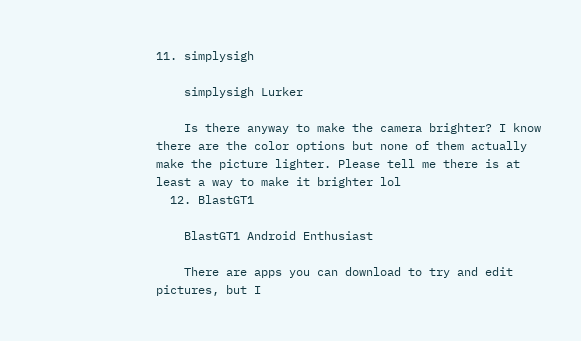11. simplysigh

    simplysigh Lurker

    Is there anyway to make the camera brighter? I know there are the color options but none of them actually make the picture lighter. Please tell me there is at least a way to make it brighter lol
  12. BlastGT1

    BlastGT1 Android Enthusiast

    There are apps you can download to try and edit pictures, but I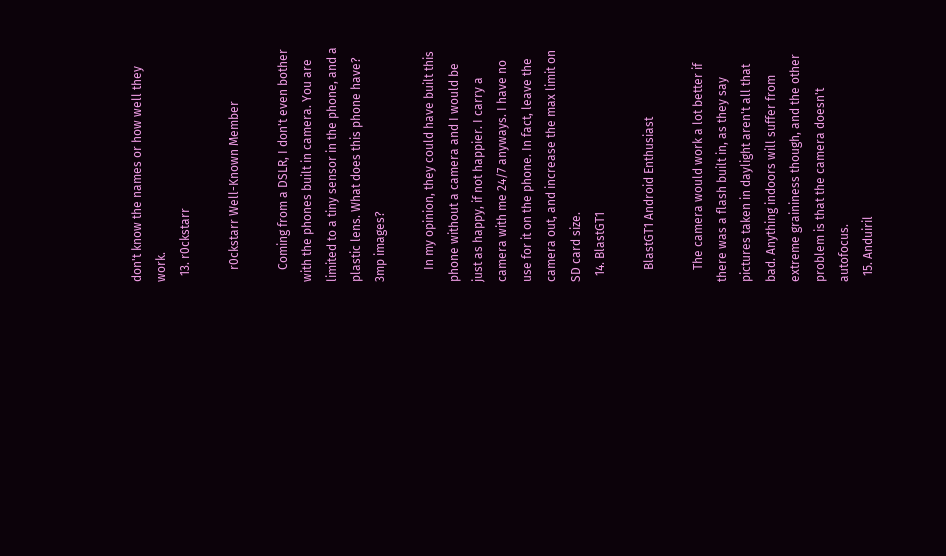don't know the names or how well they work.
  13. r0ckstarr

    r0ckstarr Well-Known Member

    Coming from a DSLR, I don't even bother with the phones built in camera. You are limited to a tiny sensor in the phone, and a plastic lens. What does this phone have? 3mp images?

    In my opinion, they could have built this phone without a camera and I would be just as happy, if not happier. I carry a camera with me 24/7 anyways. I have no use for it on the phone. In fact, leave the camera out, and increase the max limit on SD card size.
  14. BlastGT1

    BlastGT1 Android Enthusiast

    The camera would work a lot better if there was a flash built in, as they say pictures taken in daylight aren't all that bad. Anything indoors will suffer from extreme graininess though, and the other problem is that the camera doesn't autofocus.
  15. Anduiril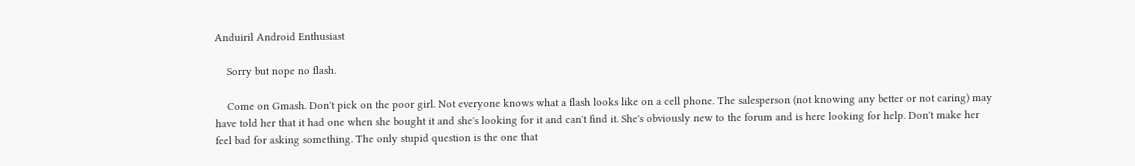Anduiril Android Enthusiast

    Sorry but nope no flash.

    Come on Gmash. Don't pick on the poor girl. Not everyone knows what a flash looks like on a cell phone. The salesperson (not knowing any better or not caring) may have told her that it had one when she bought it and she's looking for it and can't find it. She's obviously new to the forum and is here looking for help. Don't make her feel bad for asking something. The only stupid question is the one that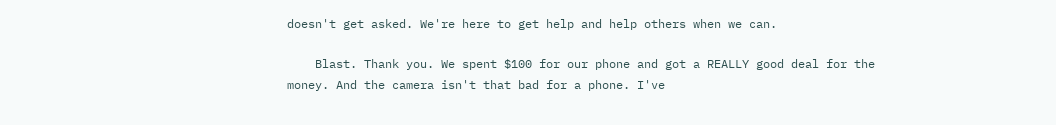doesn't get asked. We're here to get help and help others when we can.

    Blast. Thank you. We spent $100 for our phone and got a REALLY good deal for the money. And the camera isn't that bad for a phone. I've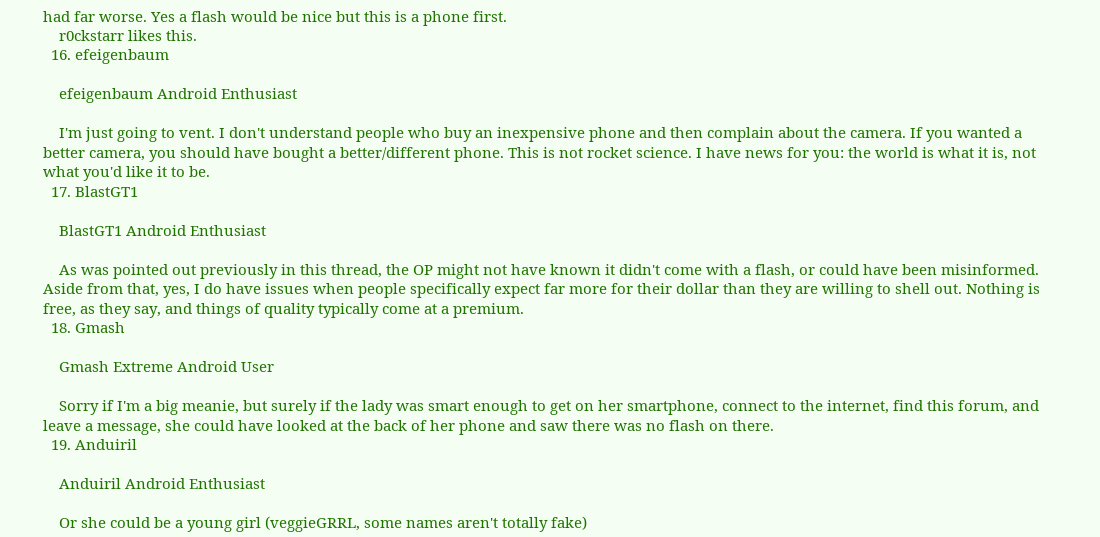had far worse. Yes a flash would be nice but this is a phone first.
    r0ckstarr likes this.
  16. efeigenbaum

    efeigenbaum Android Enthusiast

    I'm just going to vent. I don't understand people who buy an inexpensive phone and then complain about the camera. If you wanted a better camera, you should have bought a better/different phone. This is not rocket science. I have news for you: the world is what it is, not what you'd like it to be.
  17. BlastGT1

    BlastGT1 Android Enthusiast

    As was pointed out previously in this thread, the OP might not have known it didn't come with a flash, or could have been misinformed. Aside from that, yes, I do have issues when people specifically expect far more for their dollar than they are willing to shell out. Nothing is free, as they say, and things of quality typically come at a premium.
  18. Gmash

    Gmash Extreme Android User

    Sorry if I'm a big meanie, but surely if the lady was smart enough to get on her smartphone, connect to the internet, find this forum, and leave a message, she could have looked at the back of her phone and saw there was no flash on there.
  19. Anduiril

    Anduiril Android Enthusiast

    Or she could be a young girl (veggieGRRL, some names aren't totally fake)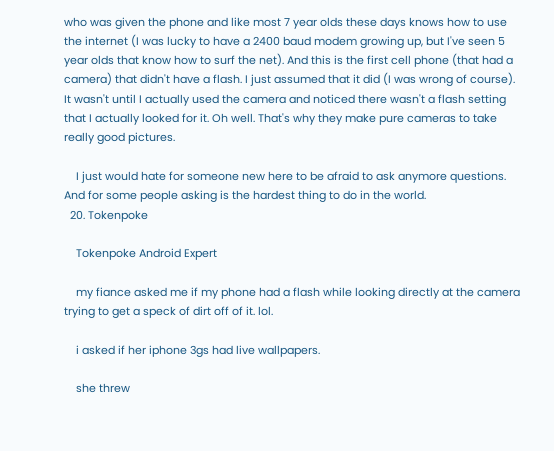who was given the phone and like most 7 year olds these days knows how to use the internet (I was lucky to have a 2400 baud modem growing up, but I've seen 5 year olds that know how to surf the net). And this is the first cell phone (that had a camera) that didn't have a flash. I just assumed that it did (I was wrong of course). It wasn't until I actually used the camera and noticed there wasn't a flash setting that I actually looked for it. Oh well. That's why they make pure cameras to take really good pictures.

    I just would hate for someone new here to be afraid to ask anymore questions. And for some people asking is the hardest thing to do in the world.
  20. Tokenpoke

    Tokenpoke Android Expert

    my fiance asked me if my phone had a flash while looking directly at the camera trying to get a speck of dirt off of it. lol.

    i asked if her iphone 3gs had live wallpapers.

    she threw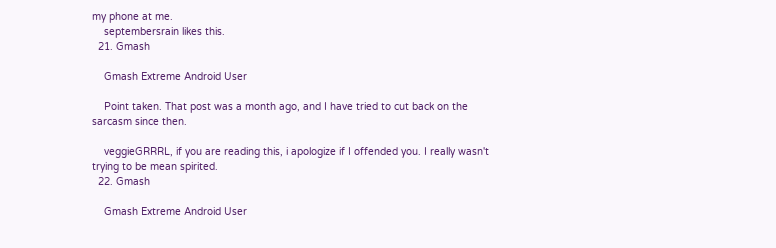my phone at me.
    septembersrain likes this.
  21. Gmash

    Gmash Extreme Android User

    Point taken. That post was a month ago, and I have tried to cut back on the sarcasm since then.

    veggieGRRRL, if you are reading this, i apologize if I offended you. I really wasn't trying to be mean spirited.
  22. Gmash

    Gmash Extreme Android User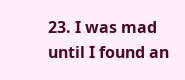23. I was mad until I found an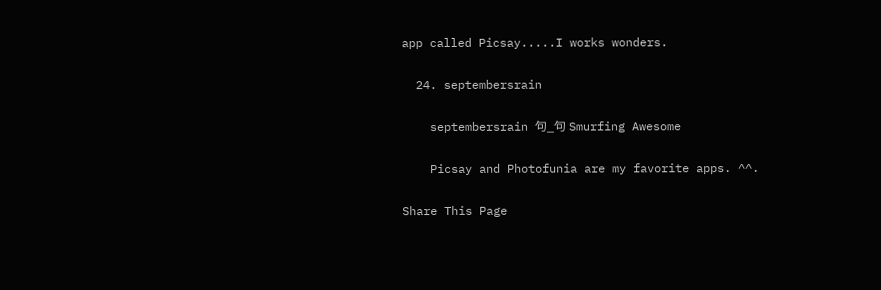app called Picsay.....I works wonders.

  24. septembersrain

    septembersrain 句_句 Smurfing Awesome

    Picsay and Photofunia are my favorite apps. ^^.

Share This Page